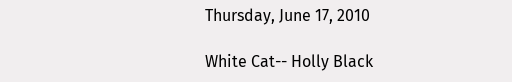Thursday, June 17, 2010

White Cat-- Holly Black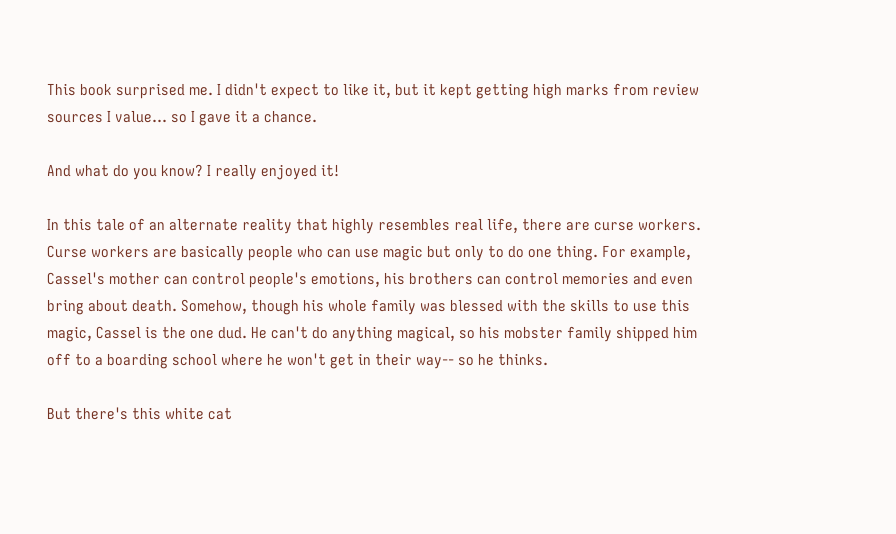This book surprised me. I didn't expect to like it, but it kept getting high marks from review sources I value... so I gave it a chance.

And what do you know? I really enjoyed it!

In this tale of an alternate reality that highly resembles real life, there are curse workers. Curse workers are basically people who can use magic but only to do one thing. For example, Cassel's mother can control people's emotions, his brothers can control memories and even bring about death. Somehow, though his whole family was blessed with the skills to use this magic, Cassel is the one dud. He can't do anything magical, so his mobster family shipped him off to a boarding school where he won't get in their way-- so he thinks.

But there's this white cat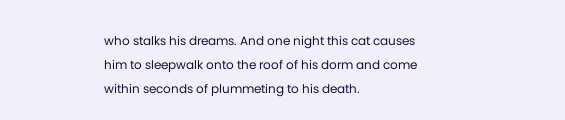who stalks his dreams. And one night this cat causes him to sleepwalk onto the roof of his dorm and come within seconds of plummeting to his death.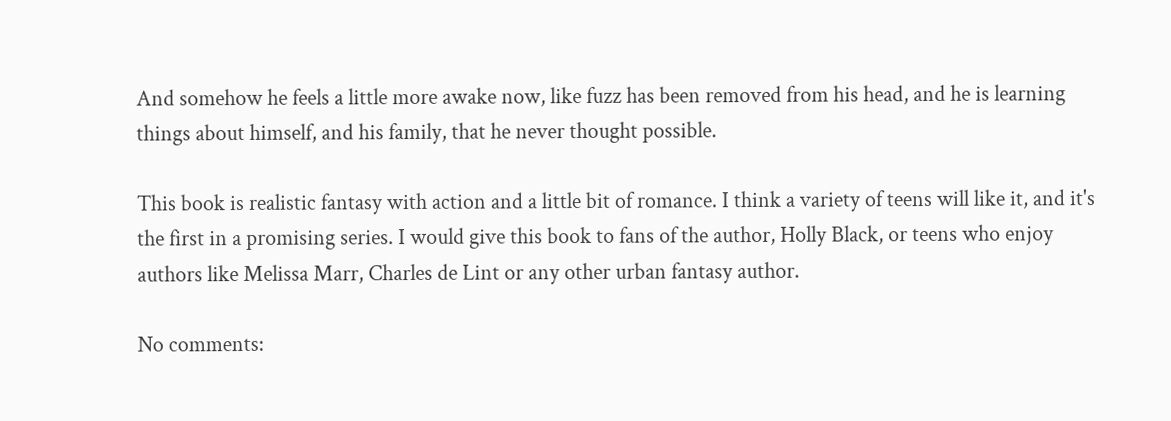And somehow he feels a little more awake now, like fuzz has been removed from his head, and he is learning things about himself, and his family, that he never thought possible.

This book is realistic fantasy with action and a little bit of romance. I think a variety of teens will like it, and it's the first in a promising series. I would give this book to fans of the author, Holly Black, or teens who enjoy authors like Melissa Marr, Charles de Lint or any other urban fantasy author.

No comments: